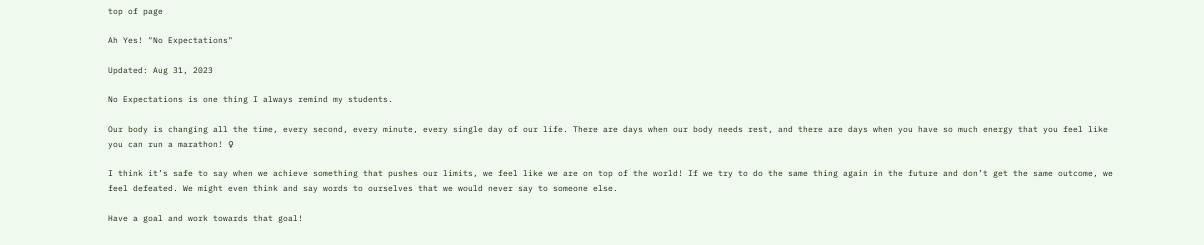top of page

Ah Yes! "No Expectations"

Updated: Aug 31, 2023

No Expectations is one thing I always remind my students.

Our body is changing all the time, every second, every minute, every single day of our life. There are days when our body needs rest, and there are days when you have so much energy that you feel like you can run a marathon! ♀

I think it’s safe to say when we achieve something that pushes our limits, we feel like we are on top of the world! If we try to do the same thing again in the future and don’t get the same outcome, we feel defeated. We might even think and say words to ourselves that we would never say to someone else.

Have a goal and work towards that goal!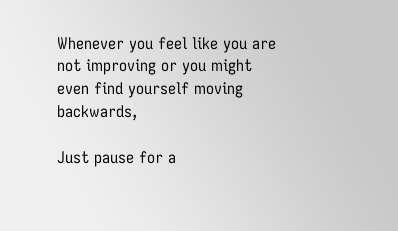Whenever you feel like you are not improving or you might even find yourself moving backwards,

Just pause for a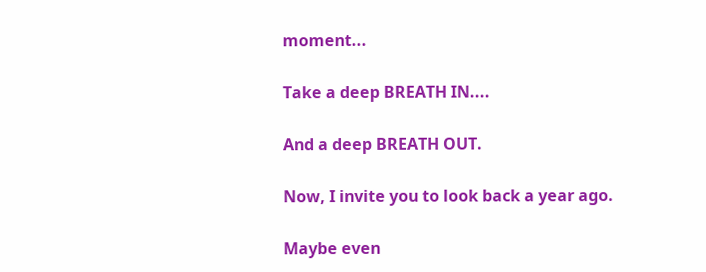moment...

Take a deep BREATH IN....

And a deep BREATH OUT.

Now, I invite you to look back a year ago.

Maybe even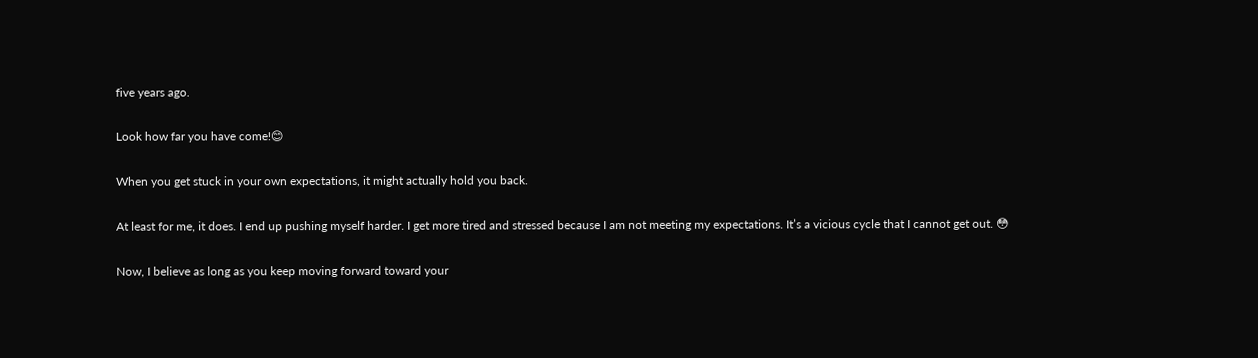five years ago.

Look how far you have come!😊

When you get stuck in your own expectations, it might actually hold you back.

At least for me, it does. I end up pushing myself harder. I get more tired and stressed because I am not meeting my expectations. It’s a vicious cycle that I cannot get out. 😳

Now, I believe as long as you keep moving forward toward your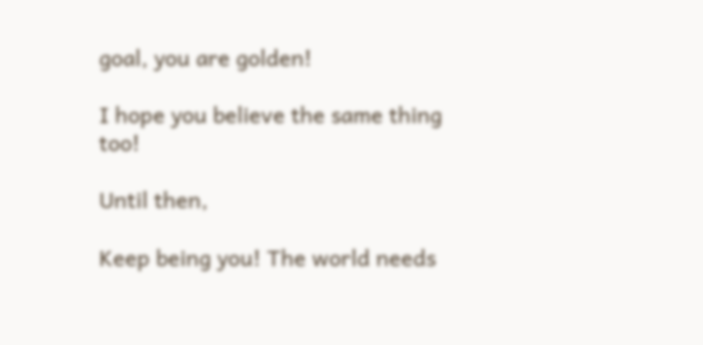goal, you are golden!

I hope you believe the same thing too!

Until then,

Keep being you! The world needs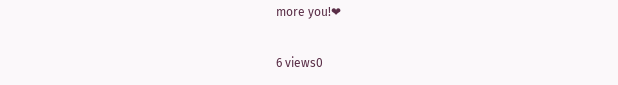more you!❤

6 views0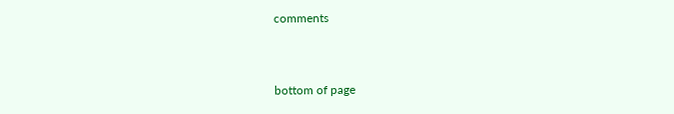comments


bottom of page